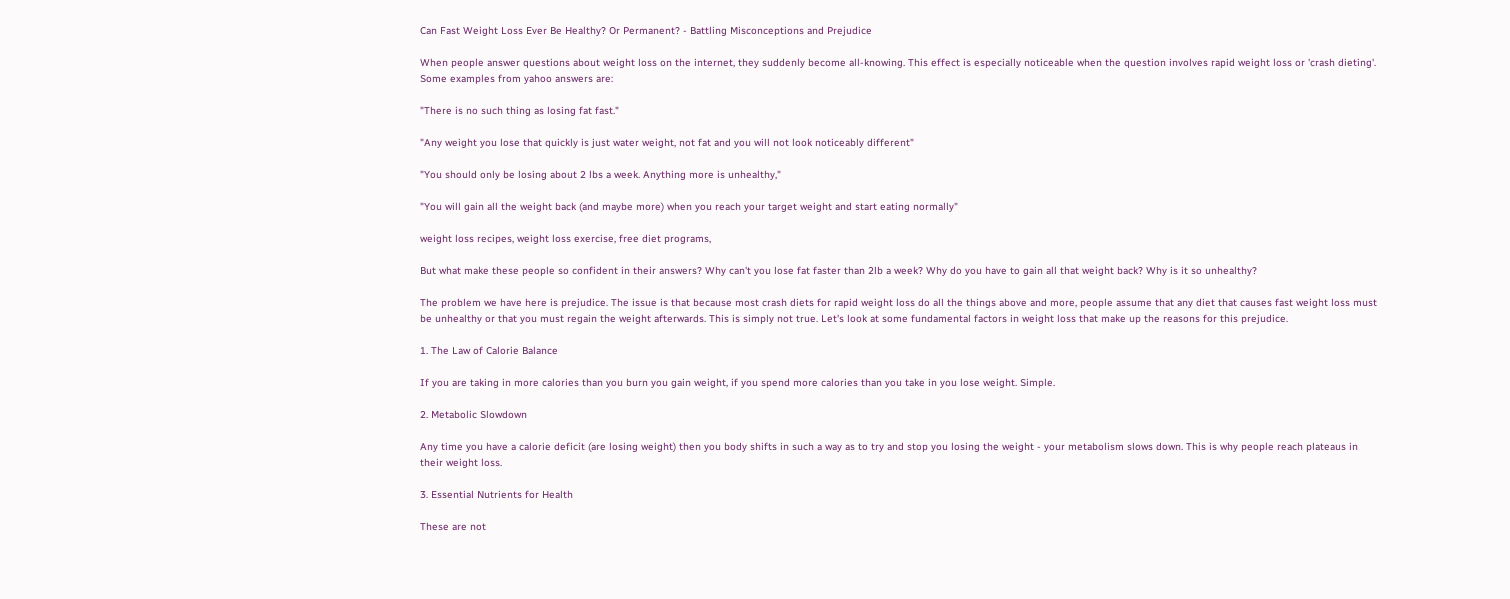Can Fast Weight Loss Ever Be Healthy? Or Permanent? - Battling Misconceptions and Prejudice

When people answer questions about weight loss on the internet, they suddenly become all-knowing. This effect is especially noticeable when the question involves rapid weight loss or 'crash dieting'. Some examples from yahoo answers are:

"There is no such thing as losing fat fast."

"Any weight you lose that quickly is just water weight, not fat and you will not look noticeably different"

"You should only be losing about 2 lbs a week. Anything more is unhealthy,"

"You will gain all the weight back (and maybe more) when you reach your target weight and start eating normally"

weight loss recipes, weight loss exercise, free diet programs,

But what make these people so confident in their answers? Why can't you lose fat faster than 2lb a week? Why do you have to gain all that weight back? Why is it so unhealthy?

The problem we have here is prejudice. The issue is that because most crash diets for rapid weight loss do all the things above and more, people assume that any diet that causes fast weight loss must be unhealthy or that you must regain the weight afterwards. This is simply not true. Let's look at some fundamental factors in weight loss that make up the reasons for this prejudice.

1. The Law of Calorie Balance

If you are taking in more calories than you burn you gain weight, if you spend more calories than you take in you lose weight. Simple.

2. Metabolic Slowdown

Any time you have a calorie deficit (are losing weight) then you body shifts in such a way as to try and stop you losing the weight - your metabolism slows down. This is why people reach plateaus in their weight loss.

3. Essential Nutrients for Health

These are not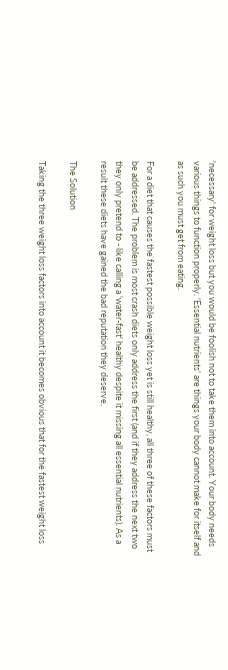'necessary' for weight loss but you would be foolish not to take them into account. Your body needs various things to function properly. 'Essential nutrients' are things your body cannot make for itself and as such you must get from eating.

For a diet that causes the fastest possible weight loss yet is still healthy, all three of these factors must be addressed. The problem is most crash diets only address the first (and if they address the next two they only pretend to - like calling a 'water-fast' healthy despite it missing all essential nutrients). As a result these diets have gained the bad reputation they deserve.

The Solution

Taking the three weight loss factors into account it becomes obvious that for the fastest weight loss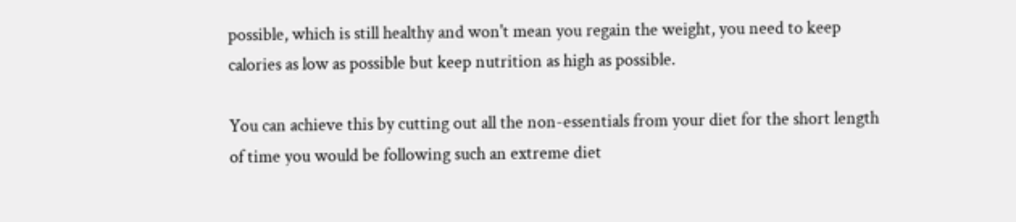possible, which is still healthy and won't mean you regain the weight, you need to keep calories as low as possible but keep nutrition as high as possible.

You can achieve this by cutting out all the non-essentials from your diet for the short length of time you would be following such an extreme diet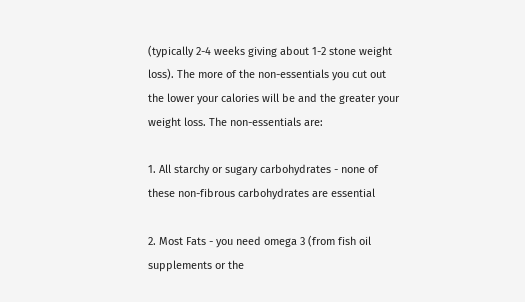(typically 2-4 weeks giving about 1-2 stone weight loss). The more of the non-essentials you cut out the lower your calories will be and the greater your weight loss. The non-essentials are:

1. All starchy or sugary carbohydrates - none of these non-fibrous carbohydrates are essential

2. Most Fats - you need omega 3 (from fish oil supplements or the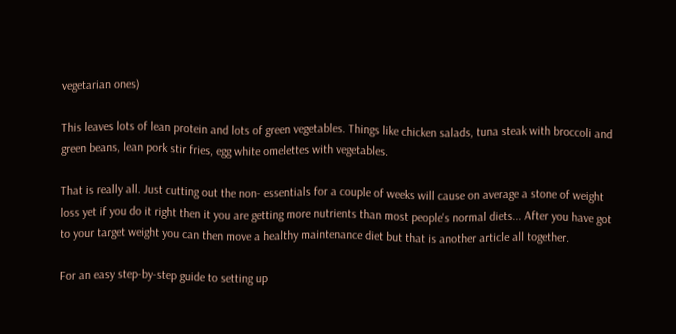vegetarian ones)

This leaves lots of lean protein and lots of green vegetables. Things like chicken salads, tuna steak with broccoli and green beans, lean pork stir fries, egg white omelettes with vegetables.

That is really all. Just cutting out the non- essentials for a couple of weeks will cause on average a stone of weight loss yet if you do it right then it you are getting more nutrients than most people's normal diets... After you have got to your target weight you can then move a healthy maintenance diet but that is another article all together.

For an easy step-by-step guide to setting up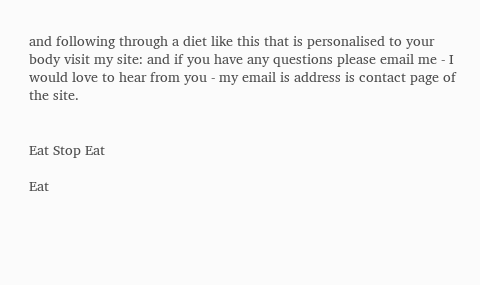and following through a diet like this that is personalised to your body visit my site: and if you have any questions please email me - I would love to hear from you - my email is address is contact page of the site.


Eat Stop Eat

Eat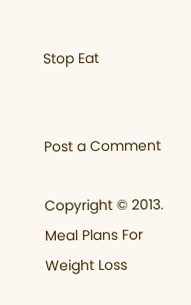Stop Eat


Post a Comment

Copyright © 2013. Meal Plans For Weight Loss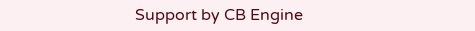Support by CB Engine